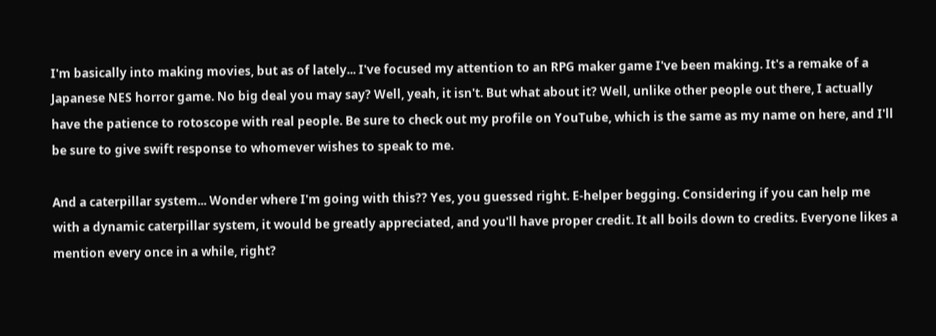I'm basically into making movies, but as of lately... I've focused my attention to an RPG maker game I've been making. It's a remake of a Japanese NES horror game. No big deal you may say? Well, yeah, it isn't. But what about it? Well, unlike other people out there, I actually have the patience to rotoscope with real people. Be sure to check out my profile on YouTube, which is the same as my name on here, and I'll be sure to give swift response to whomever wishes to speak to me.

And a caterpillar system... Wonder where I'm going with this?? Yes, you guessed right. E-helper begging. Considering if you can help me with a dynamic caterpillar system, it would be greatly appreciated, and you'll have proper credit. It all boils down to credits. Everyone likes a mention every once in a while, right?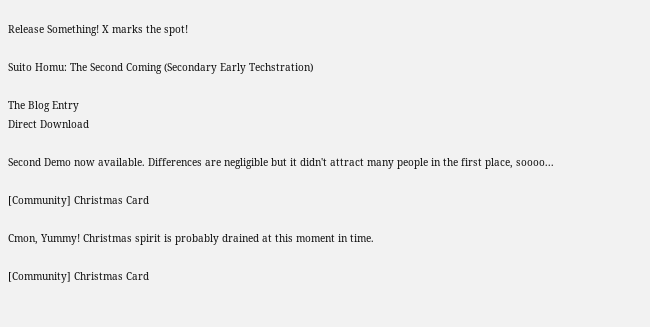Release Something! X marks the spot!

Suito Homu: The Second Coming (Secondary Early Techstration)

The Blog Entry
Direct Download

Second Demo now available. Differences are negligible but it didn't attract many people in the first place, soooo...

[Community] Christmas Card

Cmon, Yummy! Christmas spirit is probably drained at this moment in time.

[Community] Christmas Card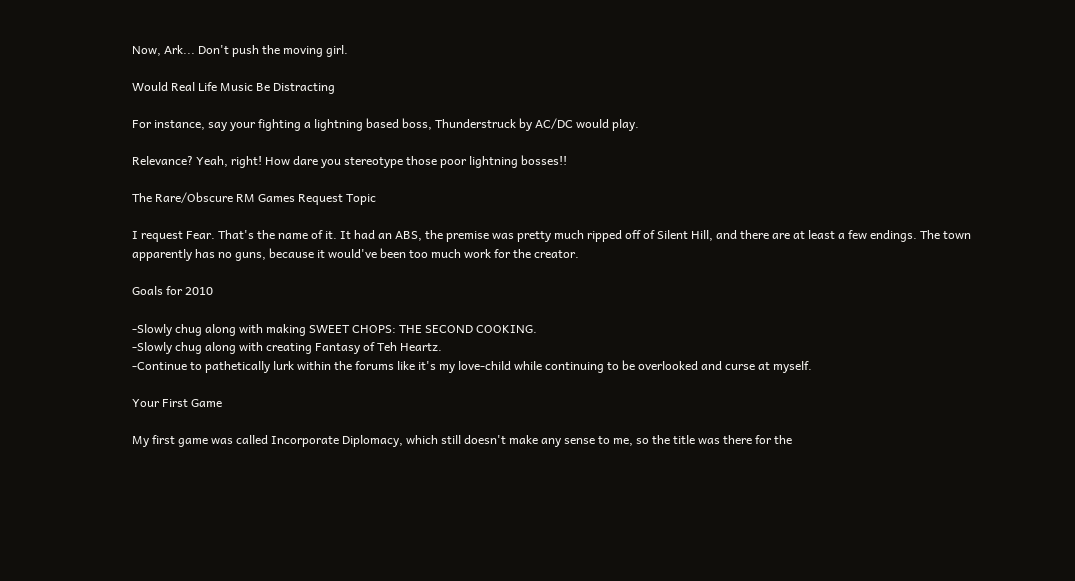Now, Ark... Don't push the moving girl.

Would Real Life Music Be Distracting

For instance, say your fighting a lightning based boss, Thunderstruck by AC/DC would play.

Relevance? Yeah, right! How dare you stereotype those poor lightning bosses!!

The Rare/Obscure RM Games Request Topic

I request Fear. That's the name of it. It had an ABS, the premise was pretty much ripped off of Silent Hill, and there are at least a few endings. The town apparently has no guns, because it would've been too much work for the creator.

Goals for 2010

-Slowly chug along with making SWEET CHOPS: THE SECOND COOKING.
-Slowly chug along with creating Fantasy of Teh Heartz.
-Continue to pathetically lurk within the forums like it's my love-child while continuing to be overlooked and curse at myself.

Your First Game

My first game was called Incorporate Diplomacy, which still doesn't make any sense to me, so the title was there for the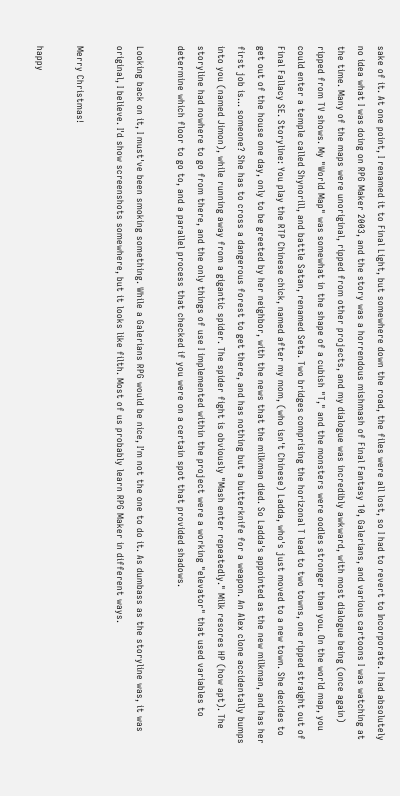sake of it. At one point, I renamed it to Final Light, but somewhere down the road, the files were all lost, so I had to revert to Incorporate. I had absolutely no idea what I was doing on RPG Maker 2003, and the story was a horrendous mishmash of Final Fantasy 10, Galerians, and various cartoons I was watching at the time. Many of the maps were unoriginal, ripped from other projects, and my dialogue was incredibly awkward, with most dialogue being (once again) ripped from TV shows. My "World Map" was somewhat in the shape of a cubish "T," and the monsters were oodles stronger than you. On the world map, you could enter a temple called Shynorill, and battle Satan, renamed Seta. Two bridges comprising the horizonal T lead to two towns, one ripped straight out of Final Fallacy SE. Storyline: You play the RTP Chinese chick, named after my mom, (who isn't Chinese) Ladda, who's just moved to a new town. She decides to get out of the house one day, only to be greeted by her neighbor, with the news that the milkman died. So Ladda's appointed as the new milkman, and has her first job is... someone? She has to cross a dangerous forest to get there, and has nothing but a butterknife for a weapon. An Alex clone accidentally bumps into you (named Jimon), while running away from a gigantic spider. The spider fight is obviously "Mash enter repeatedly." Milk resores HP (how apt). The storyline had nowhere to go from there, and the only things of use I implemented within the project were a working "elevator" that used variables to determine which floor to go to, and a parallel process that checked if you were on a certain spot that provided shadows.

Looking back on it, I must've been smoking something. While a Galerians RPG would be nice, I'm not the one to do it. As dumbass as the storyline was, it was original, I believe. I'd show screenshots somewhere, but it looks like filth. Most of us probably learn RPG Maker in different ways.

Merry Christmas!

happy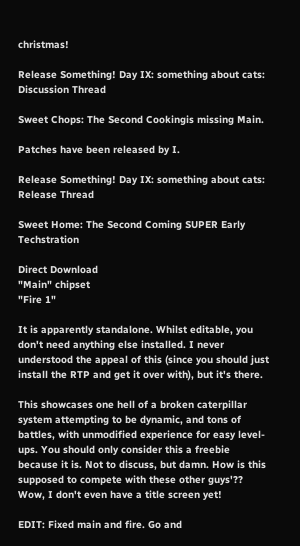christmas!

Release Something! Day IX: something about cats: Discussion Thread

Sweet Chops: The Second Cookingis missing Main.

Patches have been released by I.

Release Something! Day IX: something about cats: Release Thread

Sweet Home: The Second Coming SUPER Early Techstration

Direct Download
"Main" chipset
"Fire 1"

It is apparently standalone. Whilst editable, you don't need anything else installed. I never understood the appeal of this (since you should just install the RTP and get it over with), but it's there.

This showcases one hell of a broken caterpillar system attempting to be dynamic, and tons of battles, with unmodified experience for easy level-ups. You should only consider this a freebie because it is. Not to discuss, but damn. How is this supposed to compete with these other guys'?? Wow, I don't even have a title screen yet!

EDIT: Fixed main and fire. Go and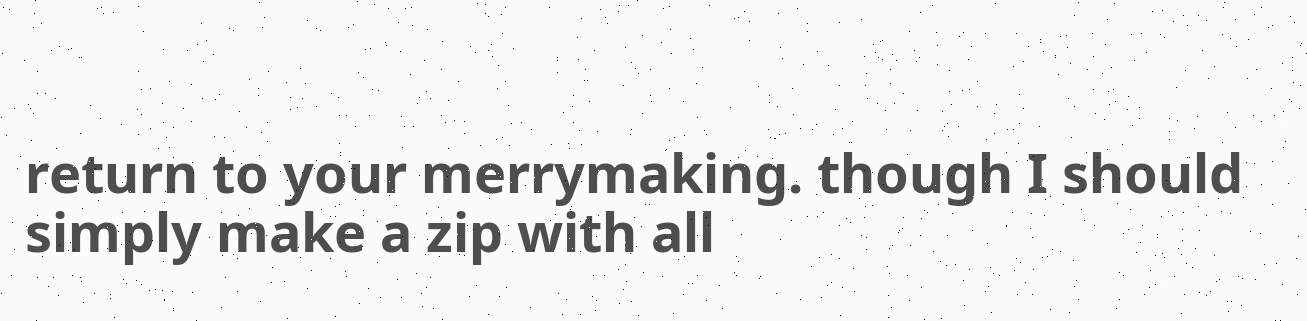return to your merrymaking. though I should simply make a zip with all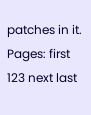patches in it.
Pages: first 123 next last